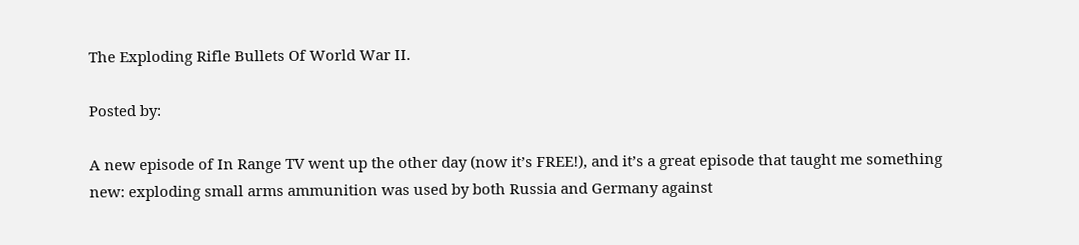The Exploding Rifle Bullets Of World War II.

Posted by:

A new episode of In Range TV went up the other day (now it’s FREE!), and it’s a great episode that taught me something new: exploding small arms ammunition was used by both Russia and Germany against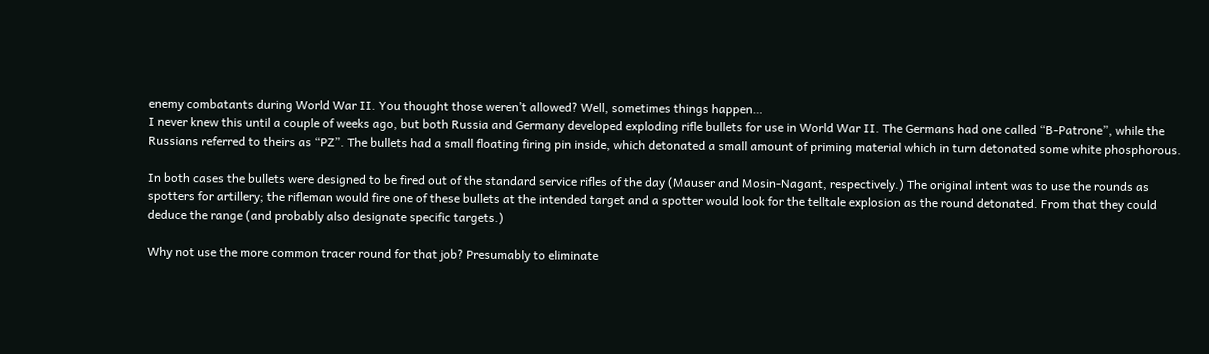enemy combatants during World War II. You thought those weren’t allowed? Well, sometimes things happen…
I never knew this until a couple of weeks ago, but both Russia and Germany developed exploding rifle bullets for use in World War II. The Germans had one called “B-Patrone”, while the Russians referred to theirs as “PZ”. The bullets had a small floating firing pin inside, which detonated a small amount of priming material which in turn detonated some white phosphorous.

In both cases the bullets were designed to be fired out of the standard service rifles of the day (Mauser and Mosin-Nagant, respectively.) The original intent was to use the rounds as spotters for artillery; the rifleman would fire one of these bullets at the intended target and a spotter would look for the telltale explosion as the round detonated. From that they could deduce the range (and probably also designate specific targets.)

Why not use the more common tracer round for that job? Presumably to eliminate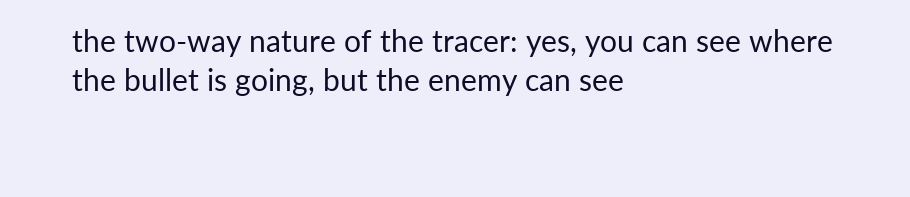the two-way nature of the tracer: yes, you can see where the bullet is going, but the enemy can see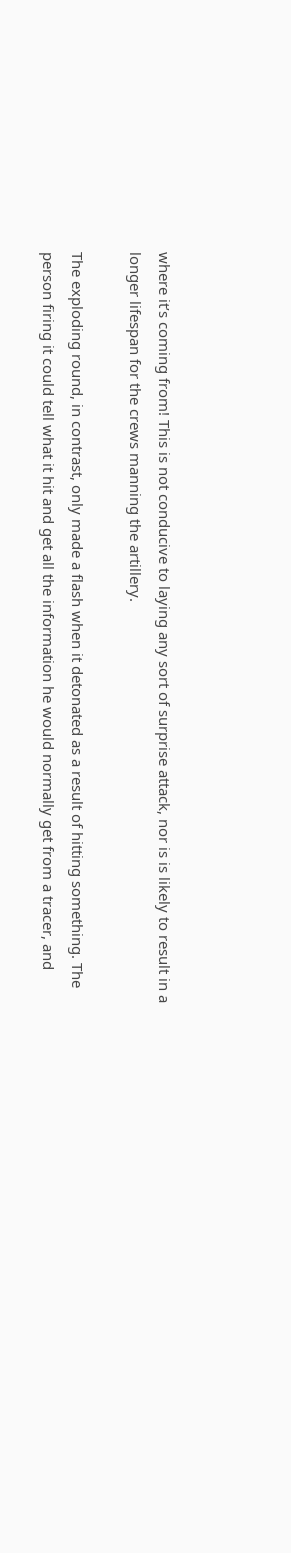where it’s coming from! This is not conducive to laying any sort of surprise attack, nor is is likely to result in a longer lifespan for the crews manning the artillery.

The exploding round, in contrast, only made a flash when it detonated as a result of hitting something. The person firing it could tell what it hit and get all the information he would normally get from a tracer, and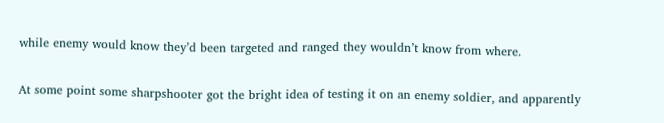while enemy would know they’d been targeted and ranged they wouldn’t know from where.

At some point some sharpshooter got the bright idea of testing it on an enemy soldier, and apparently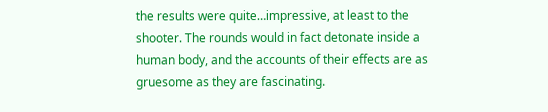the results were quite…impressive, at least to the shooter. The rounds would in fact detonate inside a human body, and the accounts of their effects are as gruesome as they are fascinating.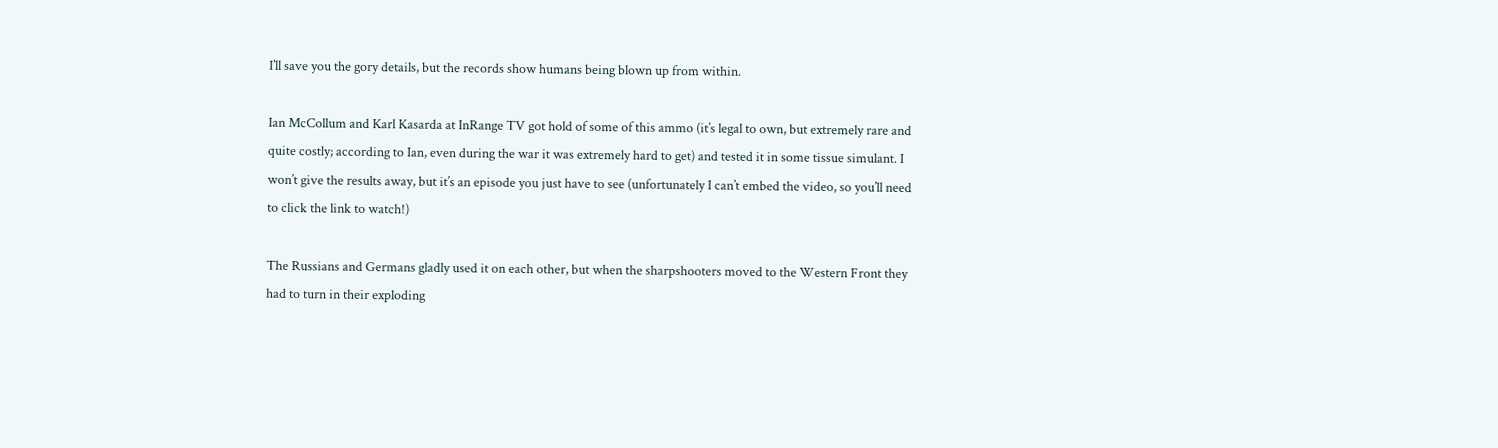I’ll save you the gory details, but the records show humans being blown up from within.

Ian McCollum and Karl Kasarda at InRange TV got hold of some of this ammo (it’s legal to own, but extremely rare and quite costly; according to Ian, even during the war it was extremely hard to get) and tested it in some tissue simulant. I won’t give the results away, but it’s an episode you just have to see (unfortunately I can’t embed the video, so you’ll need to click the link to watch!)

The Russians and Germans gladly used it on each other, but when the sharpshooters moved to the Western Front they had to turn in their exploding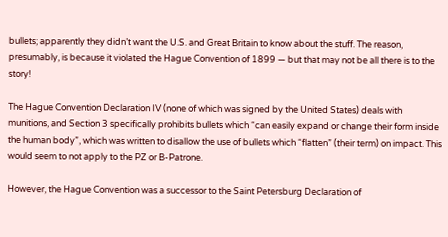bullets; apparently they didn’t want the U.S. and Great Britain to know about the stuff. The reason, presumably, is because it violated the Hague Convention of 1899 — but that may not be all there is to the story!

The Hague Convention Declaration IV (none of which was signed by the United States) deals with munitions, and Section 3 specifically prohibits bullets which “can easily expand or change their form inside the human body”, which was written to disallow the use of bullets which “flatten” (their term) on impact. This would seem to not apply to the PZ or B-Patrone.

However, the Hague Convention was a successor to the Saint Petersburg Declaration of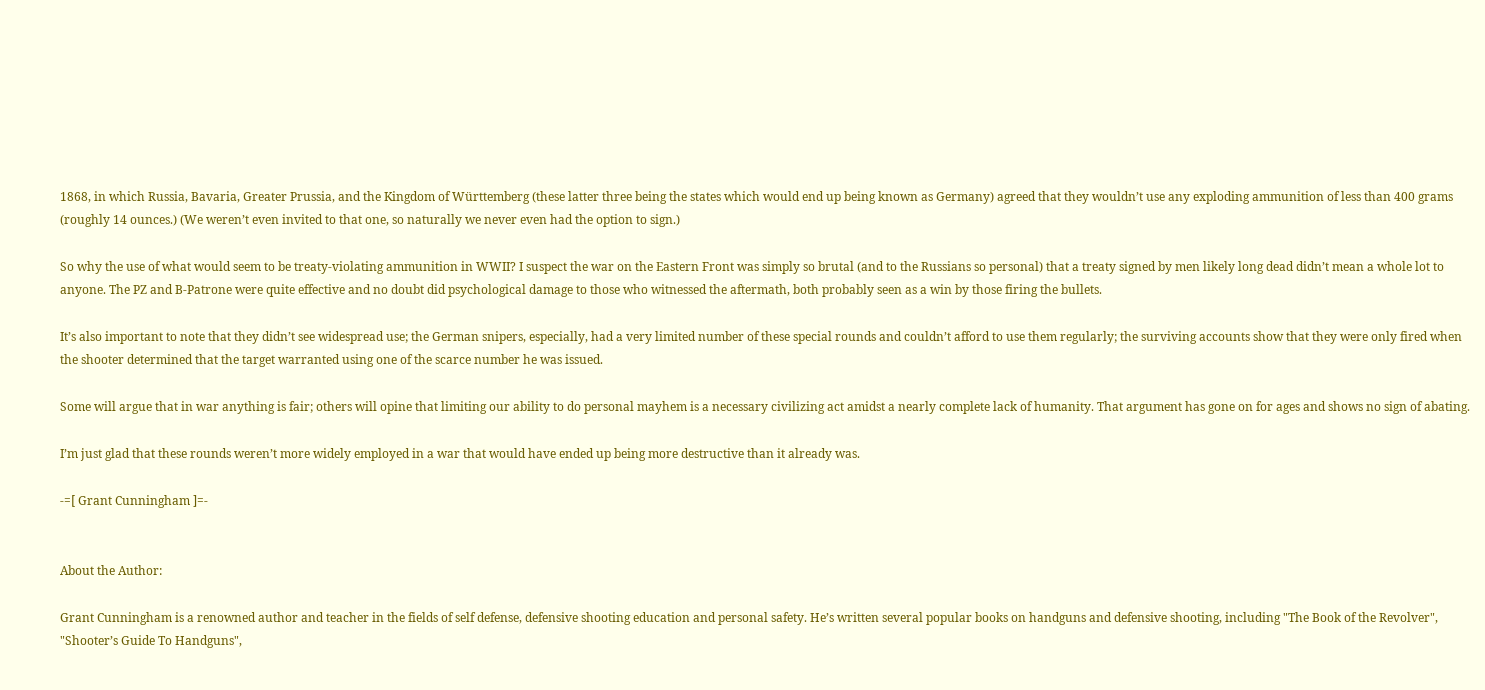1868, in which Russia, Bavaria, Greater Prussia, and the Kingdom of Württemberg (these latter three being the states which would end up being known as Germany) agreed that they wouldn’t use any exploding ammunition of less than 400 grams (roughly 14 ounces.) (We weren’t even invited to that one, so naturally we never even had the option to sign.)

So why the use of what would seem to be treaty-violating ammunition in WWII? I suspect the war on the Eastern Front was simply so brutal (and to the Russians so personal) that a treaty signed by men likely long dead didn’t mean a whole lot to anyone. The PZ and B-Patrone were quite effective and no doubt did psychological damage to those who witnessed the aftermath, both probably seen as a win by those firing the bullets.

It’s also important to note that they didn’t see widespread use; the German snipers, especially, had a very limited number of these special rounds and couldn’t afford to use them regularly; the surviving accounts show that they were only fired when the shooter determined that the target warranted using one of the scarce number he was issued.

Some will argue that in war anything is fair; others will opine that limiting our ability to do personal mayhem is a necessary civilizing act amidst a nearly complete lack of humanity. That argument has gone on for ages and shows no sign of abating.

I’m just glad that these rounds weren’t more widely employed in a war that would have ended up being more destructive than it already was.

-=[ Grant Cunningham ]=-


About the Author:

Grant Cunningham is a renowned author and teacher in the fields of self defense, defensive shooting education and personal safety. He’s written several popular books on handguns and defensive shooting, including "The Book of the Revolver", "Shooter’s Guide To Handguns",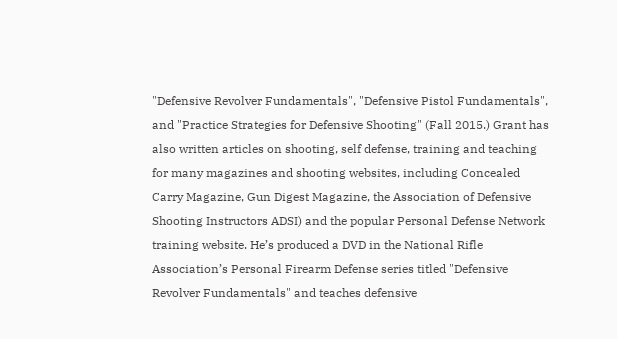"Defensive Revolver Fundamentals", "Defensive Pistol Fundamentals", and "Practice Strategies for Defensive Shooting" (Fall 2015.) Grant has also written articles on shooting, self defense, training and teaching for many magazines and shooting websites, including Concealed Carry Magazine, Gun Digest Magazine, the Association of Defensive Shooting Instructors ADSI) and the popular Personal Defense Network training website. He’s produced a DVD in the National Rifle Association’s Personal Firearm Defense series titled "Defensive Revolver Fundamentals" and teaches defensive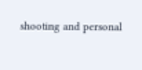shooting and personal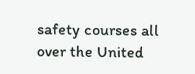safety courses all over the United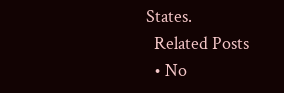States.
  Related Posts
  • No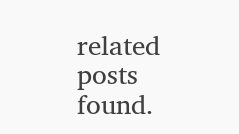related posts found.